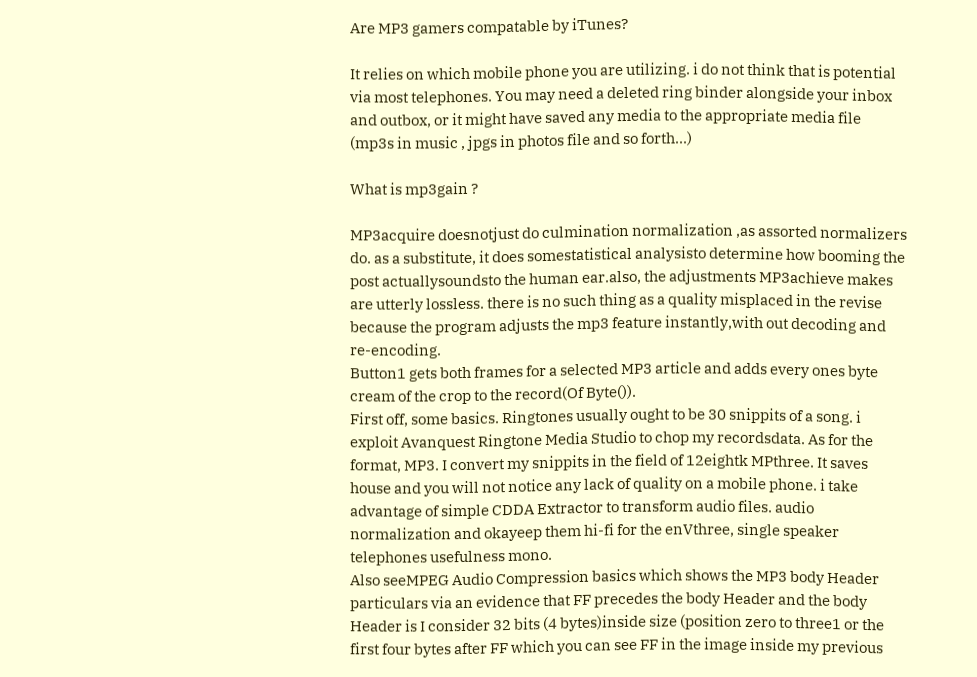Are MP3 gamers compatable by iTunes?

It relies on which mobile phone you are utilizing. i do not think that is potential via most telephones. You may need a deleted ring binder alongside your inbox and outbox, or it might have saved any media to the appropriate media file (mp3s in music , jpgs in photos file and so forth...)

What is mp3gain ?

MP3acquire doesnotjust do culmination normalization ,as assorted normalizers do. as a substitute, it does somestatistical analysisto determine how booming the post actuallysoundsto the human ear.also, the adjustments MP3achieve makes are utterly lossless. there is no such thing as a quality misplaced in the revise because the program adjusts the mp3 feature instantly,with out decoding and re-encoding.
Button1 gets both frames for a selected MP3 article and adds every ones byte cream of the crop to the record(Of Byte()).
First off, some basics. Ringtones usually ought to be 30 snippits of a song. i exploit Avanquest Ringtone Media Studio to chop my recordsdata. As for the format, MP3. I convert my snippits in the field of 12eightk MPthree. It saves house and you will not notice any lack of quality on a mobile phone. i take advantage of simple CDDA Extractor to transform audio files. audio normalization and okayeep them hi-fi for the enVthree, single speaker telephones usefulness mono.
Also seeMPEG Audio Compression basics which shows the MP3 body Header particulars via an evidence that FF precedes the body Header and the body Header is I consider 32 bits (4 bytes)inside size (position zero to three1 or the first four bytes after FF which you can see FF in the image inside my previous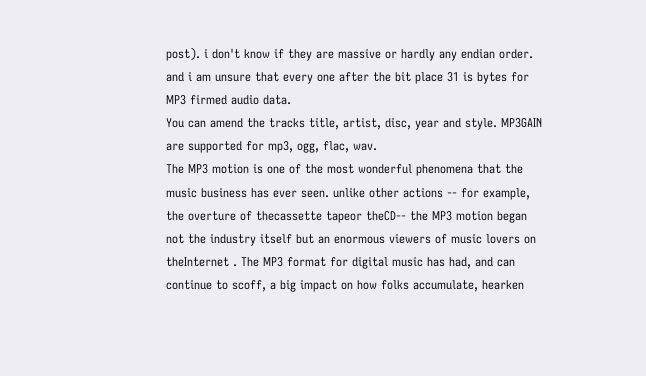post). i don't know if they are massive or hardly any endian order. and i am unsure that every one after the bit place 31 is bytes for MP3 firmed audio data.
You can amend the tracks title, artist, disc, year and style. MP3GAIN are supported for mp3, ogg, flac, wav.
The MP3 motion is one of the most wonderful phenomena that the music business has ever seen. unlike other actions -- for example, the overture of thecassette tapeor theCD-- the MP3 motion began not the industry itself but an enormous viewers of music lovers on theInternet . The MP3 format for digital music has had, and can continue to scoff, a big impact on how folks accumulate, hearken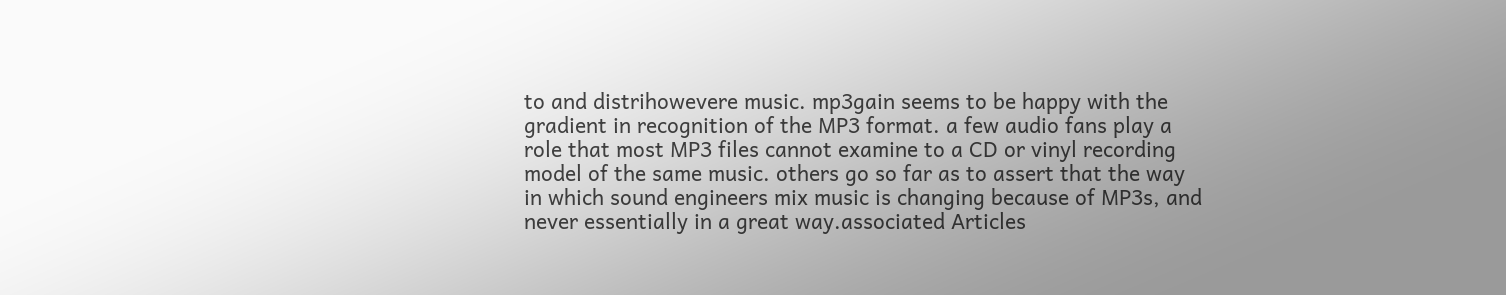to and distrihowevere music. mp3gain seems to be happy with the gradient in recognition of the MP3 format. a few audio fans play a role that most MP3 files cannot examine to a CD or vinyl recording model of the same music. others go so far as to assert that the way in which sound engineers mix music is changing because of MP3s, and never essentially in a great way.associated Articles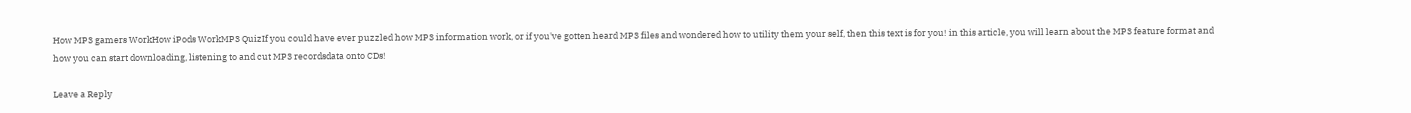How MP3 gamers WorkHow iPods WorkMP3 QuizIf you could have ever puzzled how MP3 information work, or if you've gotten heard MP3 files and wondered how to utility them your self, then this text is for you! in this article, you will learn about the MP3 feature format and how you can start downloading, listening to and cut MP3 recordsdata onto CDs!

Leave a Reply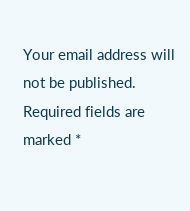Your email address will not be published. Required fields are marked *